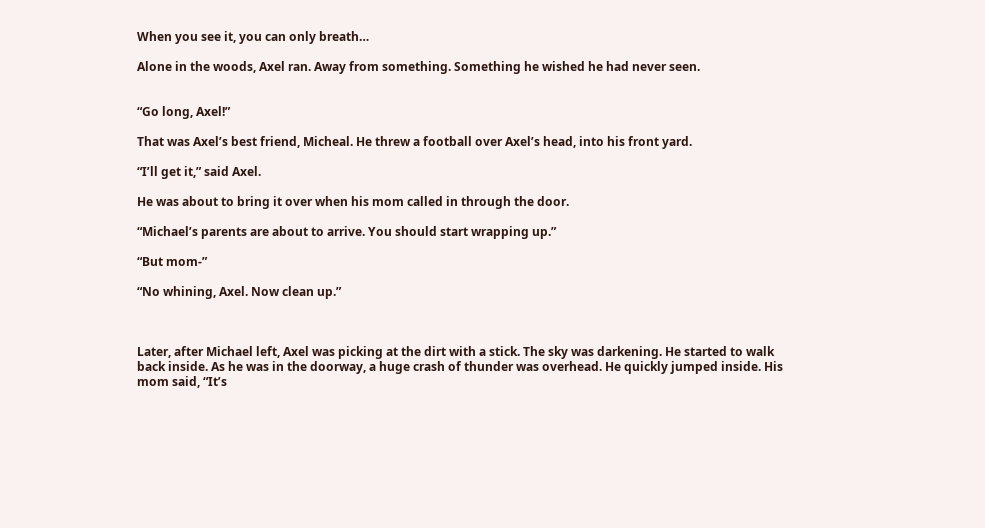When you see it, you can only breath…

Alone in the woods, Axel ran. Away from something. Something he wished he had never seen.


“Go long, Axel!”

That was Axel’s best friend, Micheal. He threw a football over Axel’s head, into his front yard.

“I’ll get it,” said Axel.

He was about to bring it over when his mom called in through the door.

“Michael’s parents are about to arrive. You should start wrapping up.”

“But mom-”

“No whining, Axel. Now clean up.”



Later, after Michael left, Axel was picking at the dirt with a stick. The sky was darkening. He started to walk back inside. As he was in the doorway, a huge crash of thunder was overhead. He quickly jumped inside. His mom said, “It’s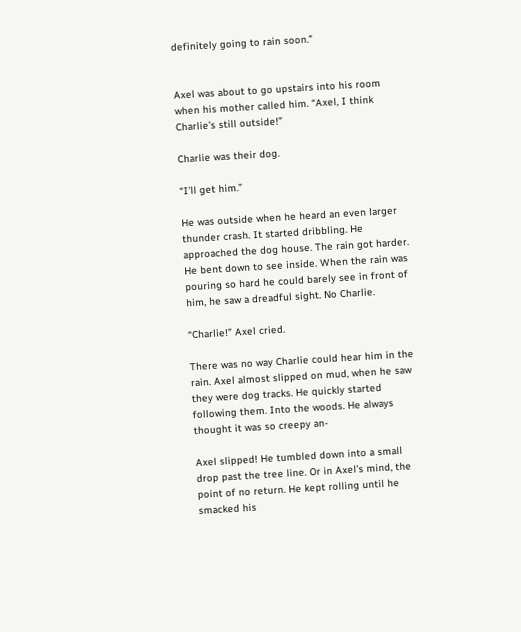definitely going to rain soon.”


Axel was about to go upstairs into his room when his mother called him. “Axel, I think Charlie’s still outside!”

Charlie was their dog.

“I’ll get him.”

He was outside when he heard an even larger thunder crash. It started dribbling. He approached the dog house. The rain got harder. He bent down to see inside. When the rain was pouring so hard he could barely see in front of him, he saw a dreadful sight. No Charlie.

“Charlie!” Axel cried.

There was no way Charlie could hear him in the rain. Axel almost slipped on mud, when he saw they were dog tracks. He quickly started following them. Into the woods. He always thought it was so creepy an-

Axel slipped! He tumbled down into a small drop past the tree line. Or in Axel’s mind, the point of no return. He kept rolling until he smacked his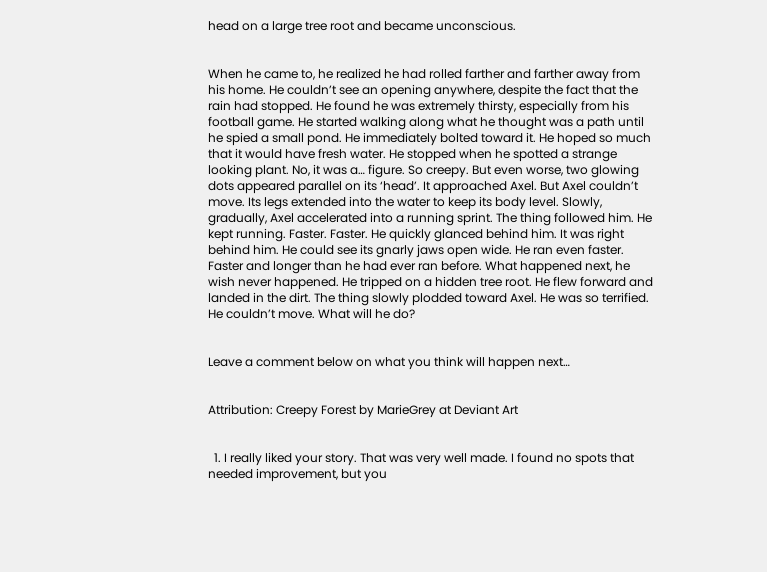head on a large tree root and became unconscious.


When he came to, he realized he had rolled farther and farther away from his home. He couldn’t see an opening anywhere, despite the fact that the rain had stopped. He found he was extremely thirsty, especially from his football game. He started walking along what he thought was a path until he spied a small pond. He immediately bolted toward it. He hoped so much that it would have fresh water. He stopped when he spotted a strange looking plant. No, it was a… figure. So creepy. But even worse, two glowing dots appeared parallel on its ‘head’. It approached Axel. But Axel couldn’t move. Its legs extended into the water to keep its body level. Slowly, gradually, Axel accelerated into a running sprint. The thing followed him. He kept running. Faster. Faster. He quickly glanced behind him. It was right behind him. He could see its gnarly jaws open wide. He ran even faster. Faster and longer than he had ever ran before. What happened next, he wish never happened. He tripped on a hidden tree root. He flew forward and landed in the dirt. The thing slowly plodded toward Axel. He was so terrified. He couldn’t move. What will he do?


Leave a comment below on what you think will happen next…


Attribution: Creepy Forest by MarieGrey at Deviant Art


  1. I really liked your story. That was very well made. I found no spots that needed improvement, but you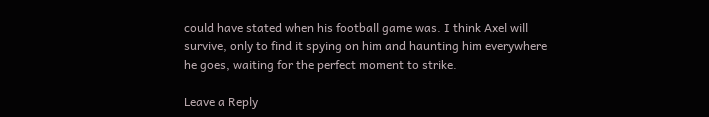could have stated when his football game was. I think Axel will survive, only to find it spying on him and haunting him everywhere he goes, waiting for the perfect moment to strike.

Leave a Reply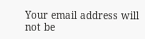Your email address will not be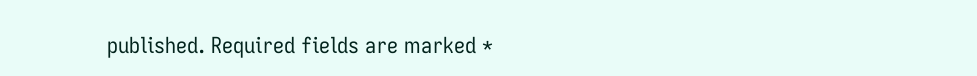published. Required fields are marked *